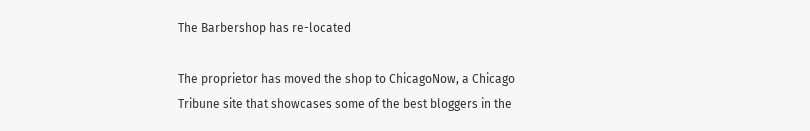The Barbershop has re-located

The proprietor has moved the shop to ChicagoNow, a Chicago Tribune site that showcases some of the best bloggers in the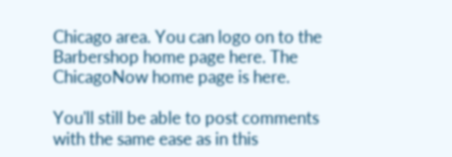Chicago area. You can logo on to the Barbershop home page here. The ChicagoNow home page is here.

You'll still be able to post comments with the same ease as in this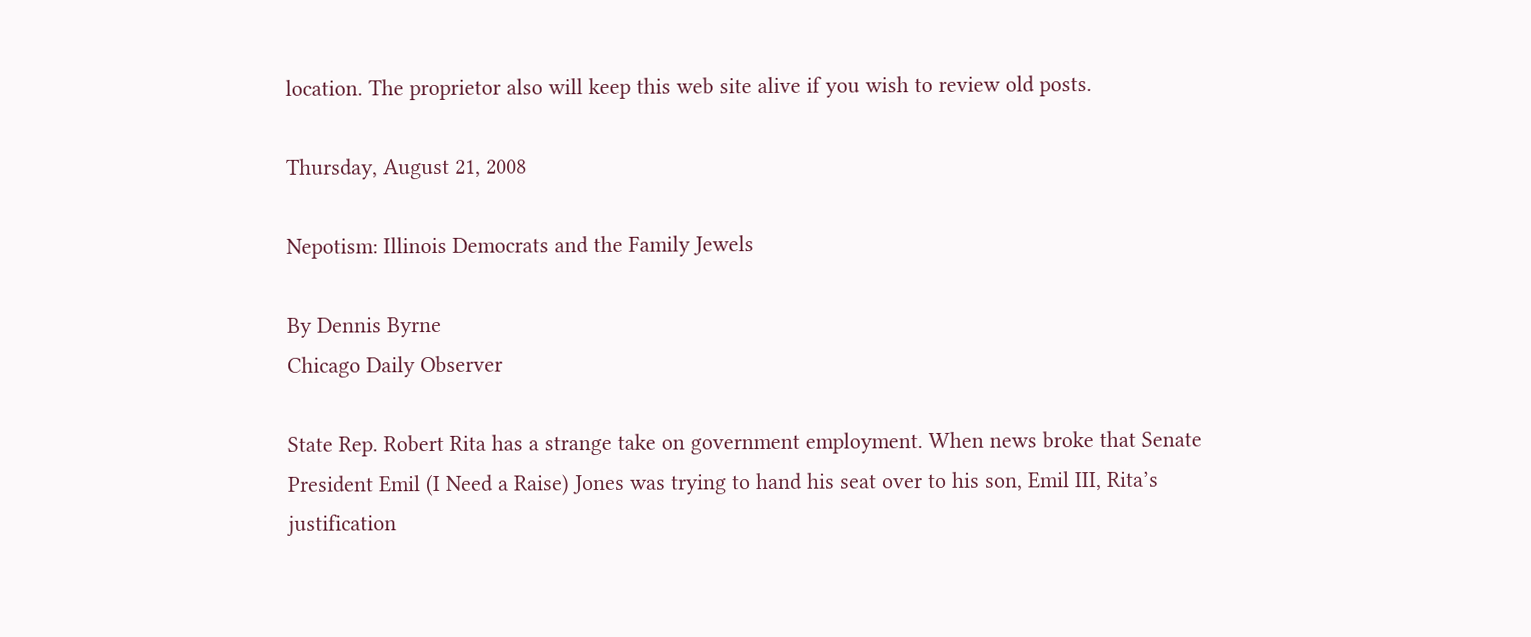location. The proprietor also will keep this web site alive if you wish to review old posts.

Thursday, August 21, 2008

Nepotism: Illinois Democrats and the Family Jewels

By Dennis Byrne
Chicago Daily Observer

State Rep. Robert Rita has a strange take on government employment. When news broke that Senate President Emil (I Need a Raise) Jones was trying to hand his seat over to his son, Emil III, Rita’s justification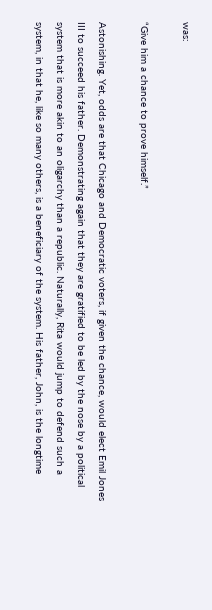was:

“Give him a chance to prove himself.”

Astonishing. Yet, odds are that Chicago and Democratic voters, if given the chance, would elect Emil Jones III to succeed his father. Demonstrating again that they are gratified to be led by the nose by a political system that is more akin to an oligarchy than a republic. Naturally, Rita would jump to defend such a system, in that he, like so many others, is a beneficiary of the system. His father, John, is the longtime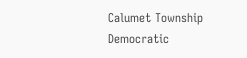Calumet Township Democratic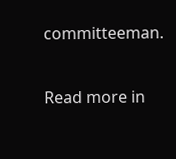committeeman.

Read more in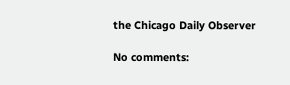the Chicago Daily Observer

No comments: